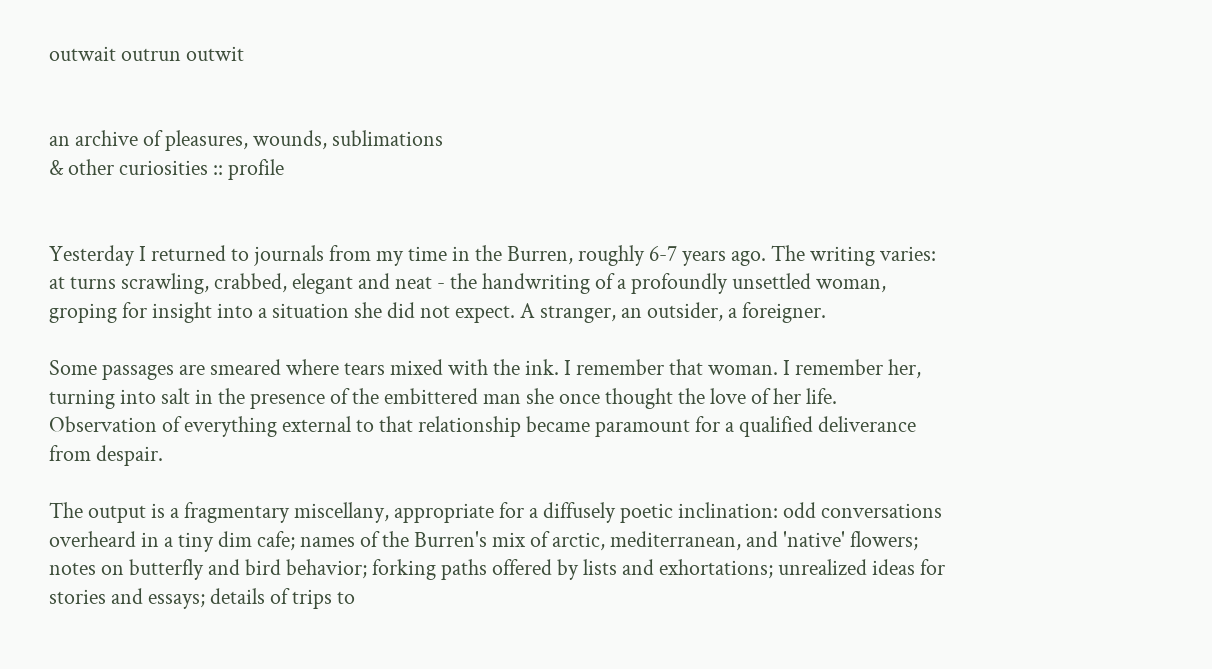outwait outrun outwit


an archive of pleasures, wounds, sublimations
& other curiosities :: profile


Yesterday I returned to journals from my time in the Burren, roughly 6-7 years ago. The writing varies: at turns scrawling, crabbed, elegant and neat - the handwriting of a profoundly unsettled woman, groping for insight into a situation she did not expect. A stranger, an outsider, a foreigner.

Some passages are smeared where tears mixed with the ink. I remember that woman. I remember her, turning into salt in the presence of the embittered man she once thought the love of her life. Observation of everything external to that relationship became paramount for a qualified deliverance from despair.

The output is a fragmentary miscellany, appropriate for a diffusely poetic inclination: odd conversations overheard in a tiny dim cafe; names of the Burren's mix of arctic, mediterranean, and 'native' flowers; notes on butterfly and bird behavior; forking paths offered by lists and exhortations; unrealized ideas for stories and essays; details of trips to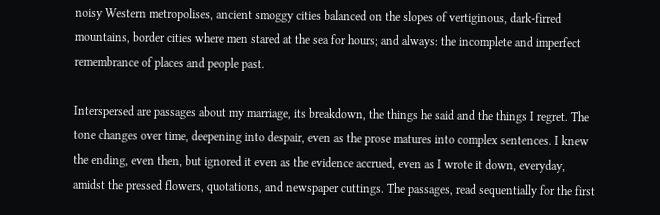noisy Western metropolises, ancient smoggy cities balanced on the slopes of vertiginous, dark-firred mountains, border cities where men stared at the sea for hours; and always: the incomplete and imperfect remembrance of places and people past.

Interspersed are passages about my marriage, its breakdown, the things he said and the things I regret. The tone changes over time, deepening into despair, even as the prose matures into complex sentences. I knew the ending, even then, but ignored it even as the evidence accrued, even as I wrote it down, everyday, amidst the pressed flowers, quotations, and newspaper cuttings. The passages, read sequentially for the first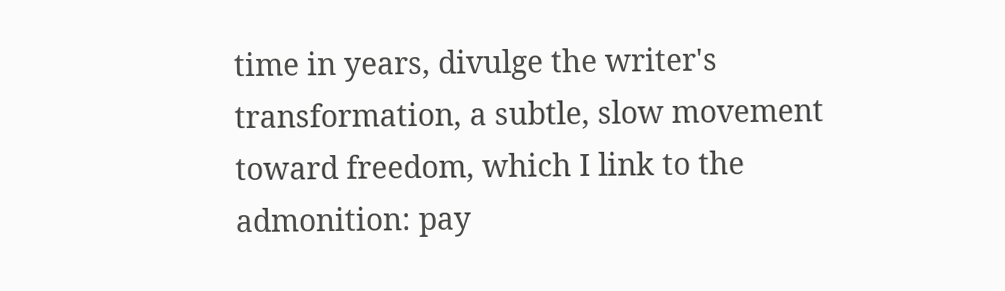time in years, divulge the writer's transformation, a subtle, slow movement toward freedom, which I link to the admonition: pay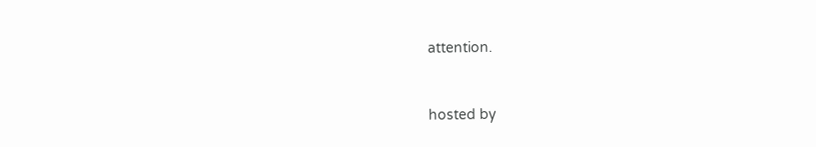attention.


hosted by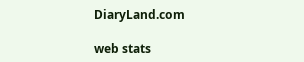DiaryLand.com

web stats